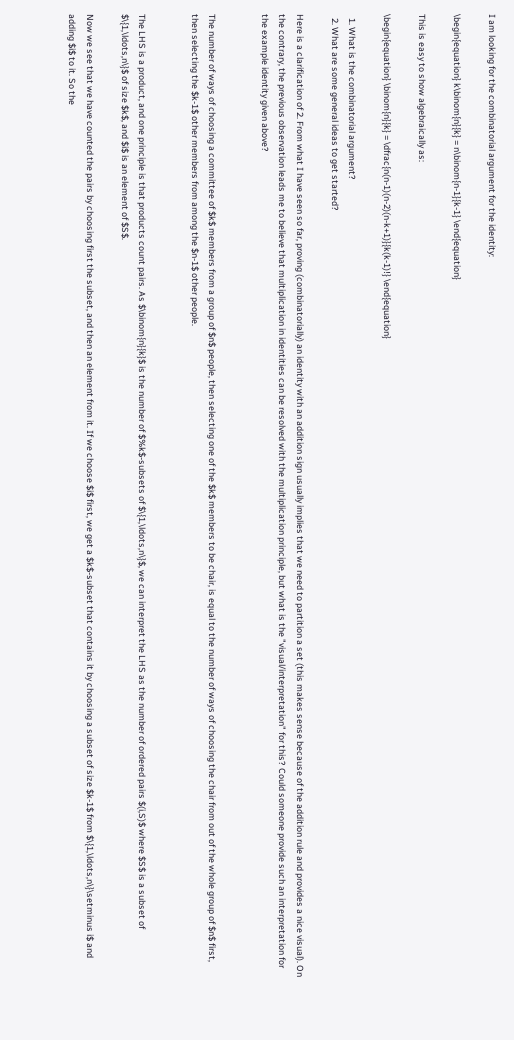I am looking for the combinatorial argument for the identity:

\begin{equation} k\binom{n}{k} = n\binom{n-1}{k-1} \end{equation}

This is easy to show algebraically as:

\begin{equation} \binom{n}{k} = \dfrac{n(n-1)(n-2)(n-k+1)}{k(k-1)!} \end{equation}

  1. What is the combinatorial argument?
  2. What are some general ideas to get started?

Here is a clarification of 2. From what I have seen so far, proving (combinatorially) an identity with an addition sign usually implies that we need to partition a set (this makes sense because of the addition rule and provides a nice visual). On the contrary, the previous observation leads me to believe that multiplication in identities can be resolved with the multiplication principle, but what is the "visual/interpretation" for this? Could someone provide such an interpretation for the example identity given above?


The number of ways of choosing a committee of $k$ members from a group of $n$ people, then selecting one of the $k$ members to be chair, is equal to the number of ways of choosing the chair from out of the whole group of $n$ first, then selecting the $k-1$ other members from among the $n-1$ other people.


The LHS is a product, and one principle is that products count pairs. As $\binom{n}{k}$ is the number of $%k$-subsets of $\{1,\ldots,n\}$, we can interpret the LHS as the number of ordered pairs $(i,S)$ where $S$ is a subset of $\{1,\ldots,n\}$ of size $k$, and $i$ is an element of $S$.

Now we see that we have counted the pairs by choosing first the subset, and then an element from it. If we choose $i$ first, we get a $k$-subset that contains it by choosing a subset of size $k-1$ from $\{1,\ldots,n\}\setminus i$ and adding $i$ to it. So the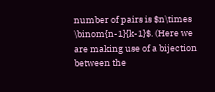number of pairs is $n\times \binom{n-1}{k-1}$. (Here we are making use of a bijection between the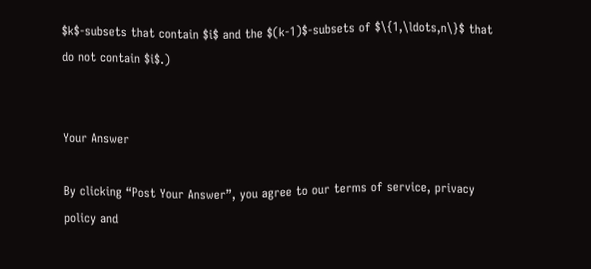$k$-subsets that contain $i$ and the $(k-1)$-subsets of $\{1,\ldots,n\}$ that do not contain $i$.)


Your Answer

By clicking “Post Your Answer”, you agree to our terms of service, privacy policy and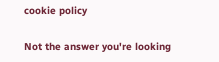cookie policy

Not the answer you're looking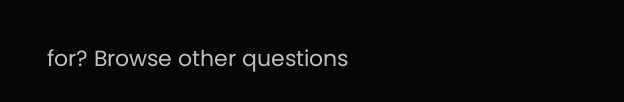for? Browse other questions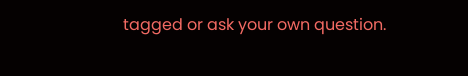tagged or ask your own question.